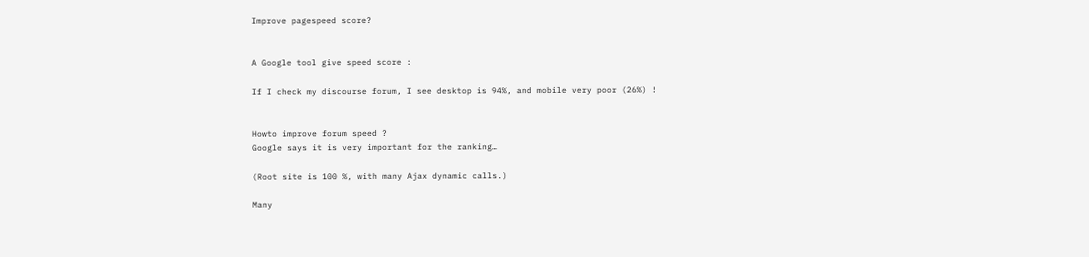Improve pagespeed score?


A Google tool give speed score :

If I check my discourse forum, I see desktop is 94%, and mobile very poor (26%) !


Howto improve forum speed ?
Google says it is very important for the ranking…

(Root site is 100 %, with many Ajax dynamic calls.)

Many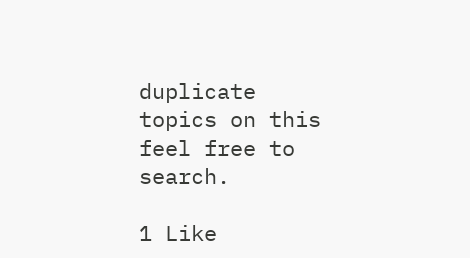duplicate topics on this feel free to search.

1 Like